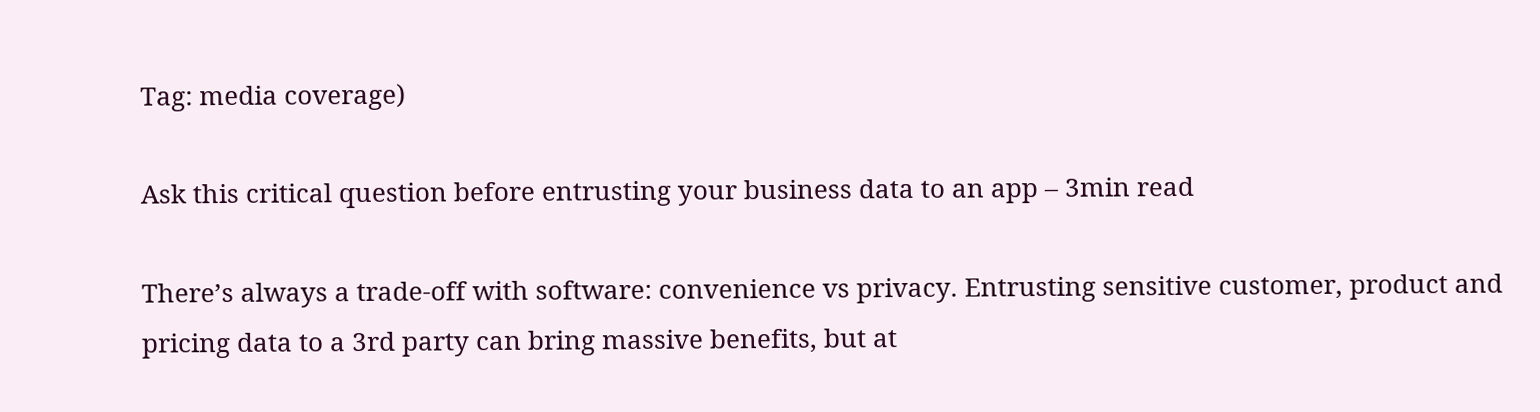Tag: media coverage)

Ask this critical question before entrusting your business data to an app – 3min read

There’s always a trade-off with software: convenience vs privacy. Entrusting sensitive customer, product and pricing data to a 3rd party can bring massive benefits, but at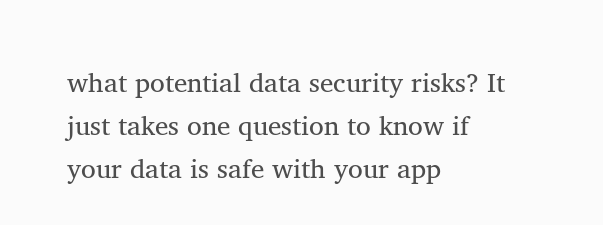what potential data security risks? It just takes one question to know if your data is safe with your app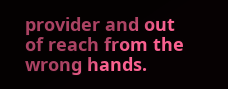provider and out of reach from the wrong hands.